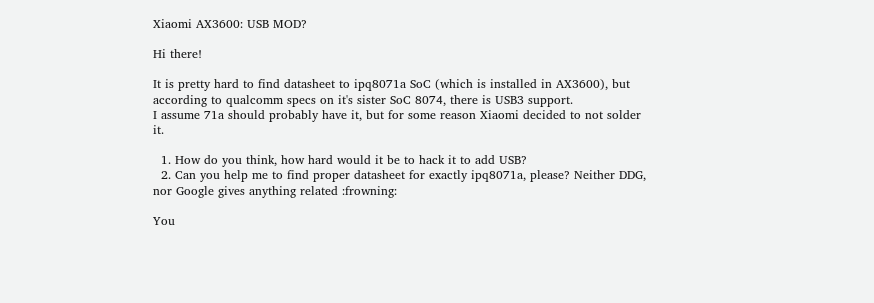Xiaomi AX3600: USB MOD?

Hi there!

It is pretty hard to find datasheet to ipq8071a SoC (which is installed in AX3600), but according to qualcomm specs on it's sister SoC 8074, there is USB3 support.
I assume 71a should probably have it, but for some reason Xiaomi decided to not solder it.

  1. How do you think, how hard would it be to hack it to add USB?
  2. Can you help me to find proper datasheet for exactly ipq8071a, please? Neither DDG, nor Google gives anything related :frowning:

You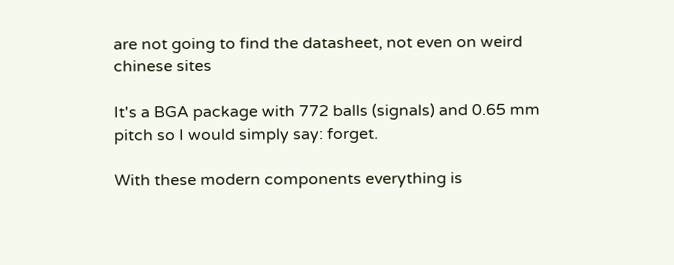are not going to find the datasheet, not even on weird chinese sites

It's a BGA package with 772 balls (signals) and 0.65 mm pitch so I would simply say: forget.

With these modern components everything is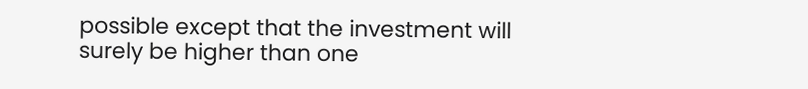possible except that the investment will surely be higher than one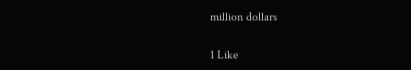million dollars

1 Like